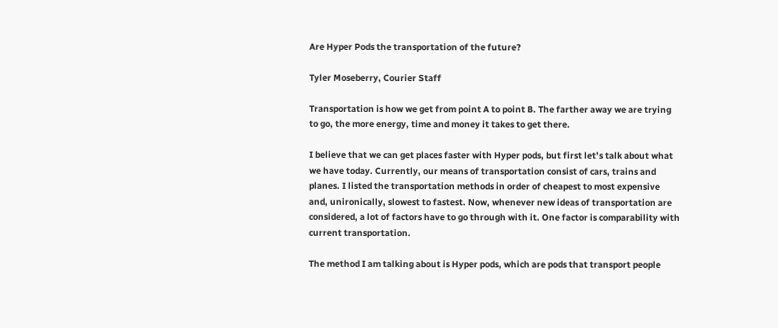Are Hyper Pods the transportation of the future?

Tyler Moseberry, Courier Staff

Transportation is how we get from point A to point B. The farther away we are trying to go, the more energy, time and money it takes to get there.

I believe that we can get places faster with Hyper pods, but first let’s talk about what we have today. Currently, our means of transportation consist of cars, trains and planes. I listed the transportation methods in order of cheapest to most expensive and, unironically, slowest to fastest. Now, whenever new ideas of transportation are considered, a lot of factors have to go through with it. One factor is comparability with current transportation.

The method I am talking about is Hyper pods, which are pods that transport people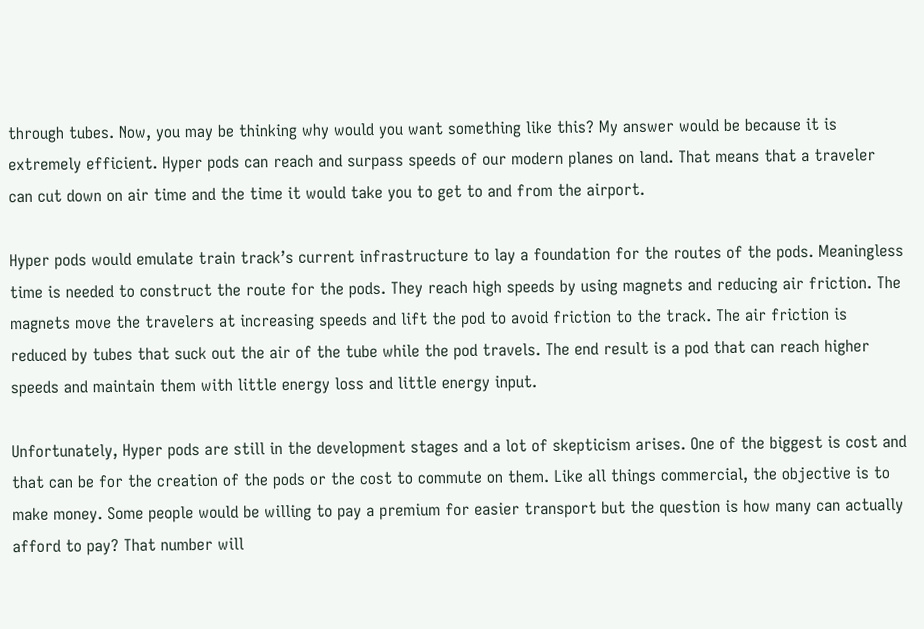through tubes. Now, you may be thinking why would you want something like this? My answer would be because it is extremely efficient. Hyper pods can reach and surpass speeds of our modern planes on land. That means that a traveler can cut down on air time and the time it would take you to get to and from the airport.

Hyper pods would emulate train track’s current infrastructure to lay a foundation for the routes of the pods. Meaningless time is needed to construct the route for the pods. They reach high speeds by using magnets and reducing air friction. The magnets move the travelers at increasing speeds and lift the pod to avoid friction to the track. The air friction is reduced by tubes that suck out the air of the tube while the pod travels. The end result is a pod that can reach higher speeds and maintain them with little energy loss and little energy input.

Unfortunately, Hyper pods are still in the development stages and a lot of skepticism arises. One of the biggest is cost and that can be for the creation of the pods or the cost to commute on them. Like all things commercial, the objective is to make money. Some people would be willing to pay a premium for easier transport but the question is how many can actually afford to pay? That number will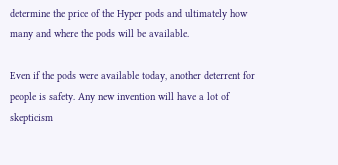determine the price of the Hyper pods and ultimately how many and where the pods will be available.

Even if the pods were available today, another deterrent for people is safety. Any new invention will have a lot of skepticism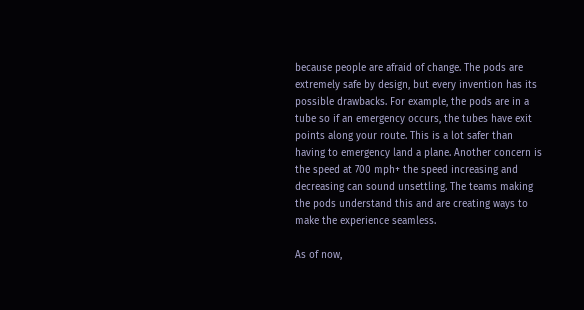because people are afraid of change. The pods are extremely safe by design, but every invention has its possible drawbacks. For example, the pods are in a tube so if an emergency occurs, the tubes have exit points along your route. This is a lot safer than having to emergency land a plane. Another concern is the speed at 700 mph+ the speed increasing and decreasing can sound unsettling. The teams making the pods understand this and are creating ways to make the experience seamless.

As of now,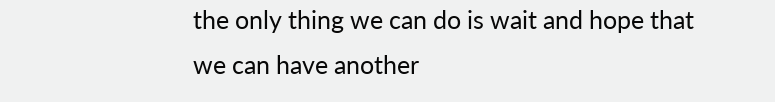the only thing we can do is wait and hope that we can have another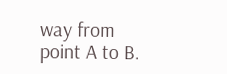way from point A to B.